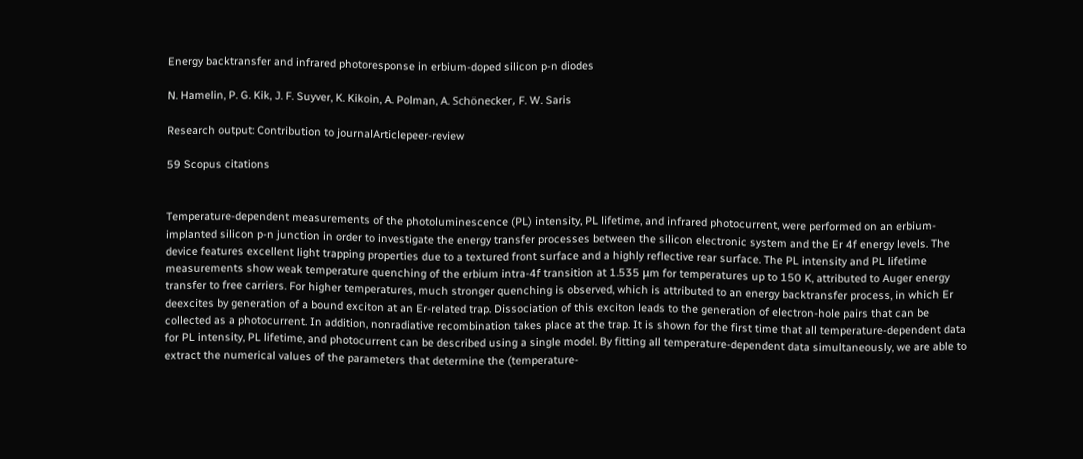Energy backtransfer and infrared photoresponse in erbium-doped silicon p-n diodes

N. Hamelin, P. G. Kik, J. F. Suyver, K. Kikoin, A. Polman, A. Schönecker, F. W. Saris

Research output: Contribution to journalArticlepeer-review

59 Scopus citations


Temperature-dependent measurements of the photoluminescence (PL) intensity, PL lifetime, and infrared photocurrent, were performed on an erbium-implanted silicon p-n junction in order to investigate the energy transfer processes between the silicon electronic system and the Er 4f energy levels. The device features excellent light trapping properties due to a textured front surface and a highly reflective rear surface. The PL intensity and PL lifetime measurements show weak temperature quenching of the erbium intra-4f transition at 1.535 μm for temperatures up to 150 K, attributed to Auger energy transfer to free carriers. For higher temperatures, much stronger quenching is observed, which is attributed to an energy backtransfer process, in which Er deexcites by generation of a bound exciton at an Er-related trap. Dissociation of this exciton leads to the generation of electron-hole pairs that can be collected as a photocurrent. In addition, nonradiative recombination takes place at the trap. It is shown for the first time that all temperature-dependent data for PL intensity, PL lifetime, and photocurrent can be described using a single model. By fitting all temperature-dependent data simultaneously, we are able to extract the numerical values of the parameters that determine the (temperature-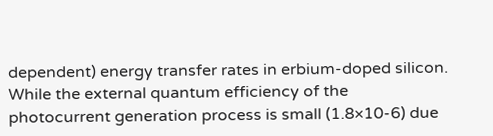dependent) energy transfer rates in erbium-doped silicon. While the external quantum efficiency of the photocurrent generation process is small (1.8×10-6) due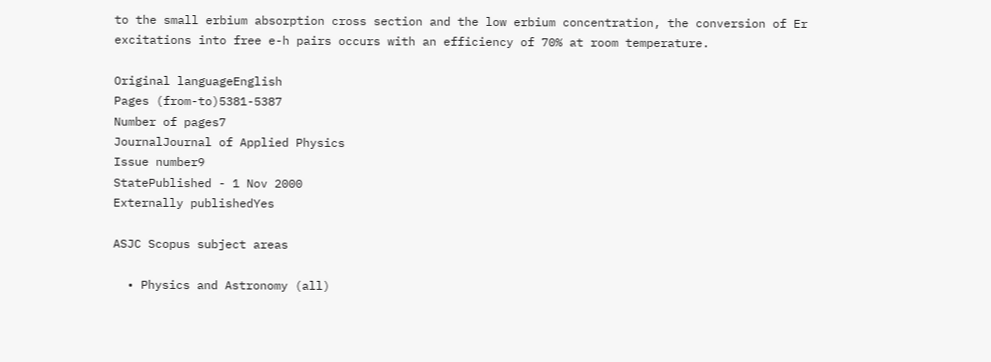to the small erbium absorption cross section and the low erbium concentration, the conversion of Er excitations into free e-h pairs occurs with an efficiency of 70% at room temperature.

Original languageEnglish
Pages (from-to)5381-5387
Number of pages7
JournalJournal of Applied Physics
Issue number9
StatePublished - 1 Nov 2000
Externally publishedYes

ASJC Scopus subject areas

  • Physics and Astronomy (all)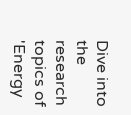Dive into the research topics of 'Energy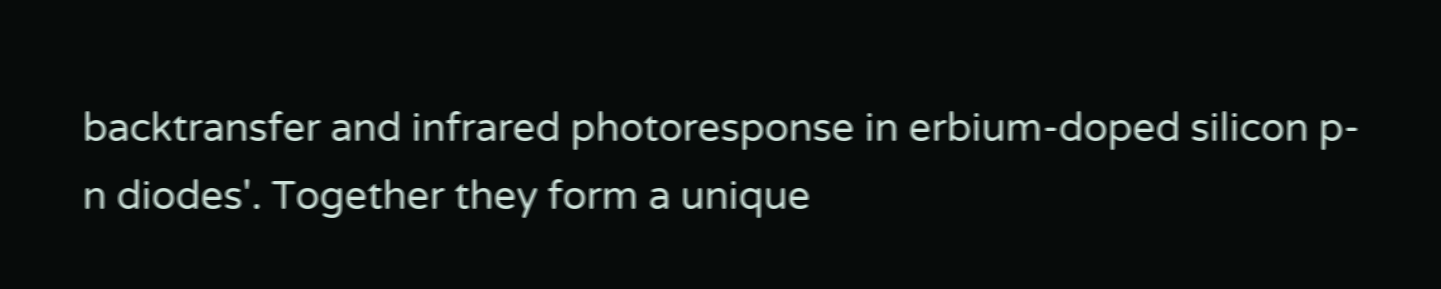backtransfer and infrared photoresponse in erbium-doped silicon p-n diodes'. Together they form a unique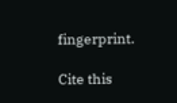fingerprint.

Cite this